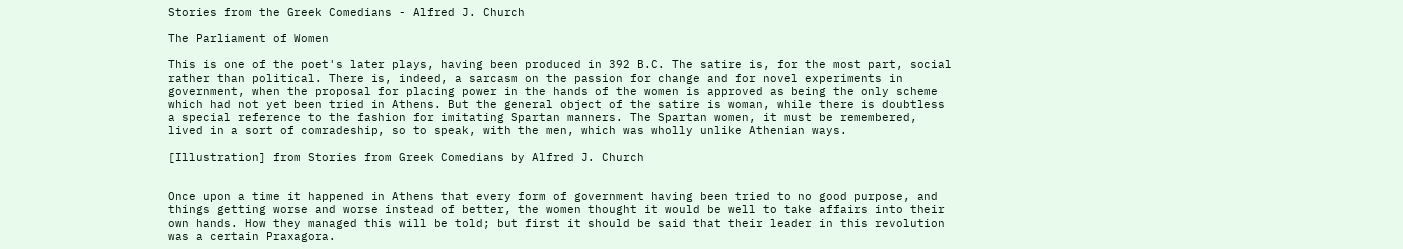Stories from the Greek Comedians - Alfred J. Church

The Parliament of Women

This is one of the poet's later plays, having been produced in 392 B.C. The satire is, for the most part, social rather than political. There is, indeed, a sarcasm on the passion for change and for novel experiments in government, when the proposal for placing power in the hands of the women is approved as being the only scheme which had not yet been tried in Athens. But the general object of the satire is woman, while there is doubtless a special reference to the fashion for imitating Spartan manners. The Spartan women, it must be remembered, lived in a sort of comradeship, so to speak, with the men, which was wholly unlike Athenian ways.

[Illustration] from Stories from Greek Comedians by Alfred J. Church


Once upon a time it happened in Athens that every form of government having been tried to no good purpose, and things getting worse and worse instead of better, the women thought it would be well to take affairs into their own hands. How they managed this will be told; but first it should be said that their leader in this revolution was a certain Praxagora.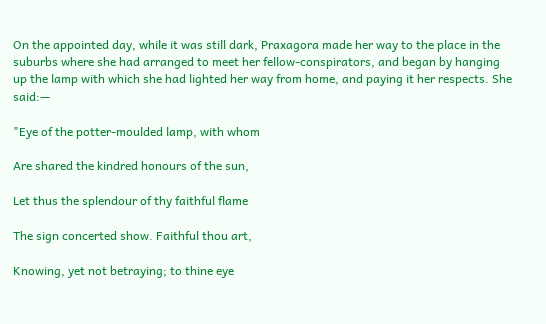On the appointed day, while it was still dark, Praxagora made her way to the place in the suburbs where she had arranged to meet her fellow-conspirators, and began by hanging up the lamp with which she had lighted her way from home, and paying it her respects. She said:—

"Eye of the potter-moulded lamp, with whom

Are shared the kindred honours of the sun,

Let thus the splendour of thy faithful flame

The sign concerted show. Faithful thou art,

Knowing, yet not betraying; to thine eye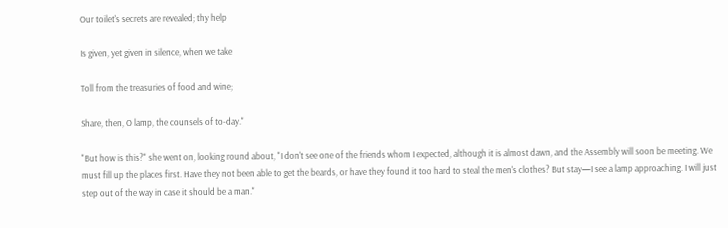Our toilet's secrets are revealed; thy help

Is given, yet given in silence, when we take

Toll from the treasuries of food and wine;

Share, then, O lamp, the counsels of to-day."

"But how is this?" she went on, looking round about, "I don't see one of the friends whom I expected, although it is almost dawn, and the Assembly will soon be meeting. We must fill up the places first. Have they not been able to get the beards, or have they found it too hard to steal the men's clothes? But stay—I see a lamp approaching. I will just step out of the way in case it should be a man."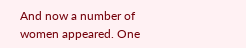And now a number of women appeared. One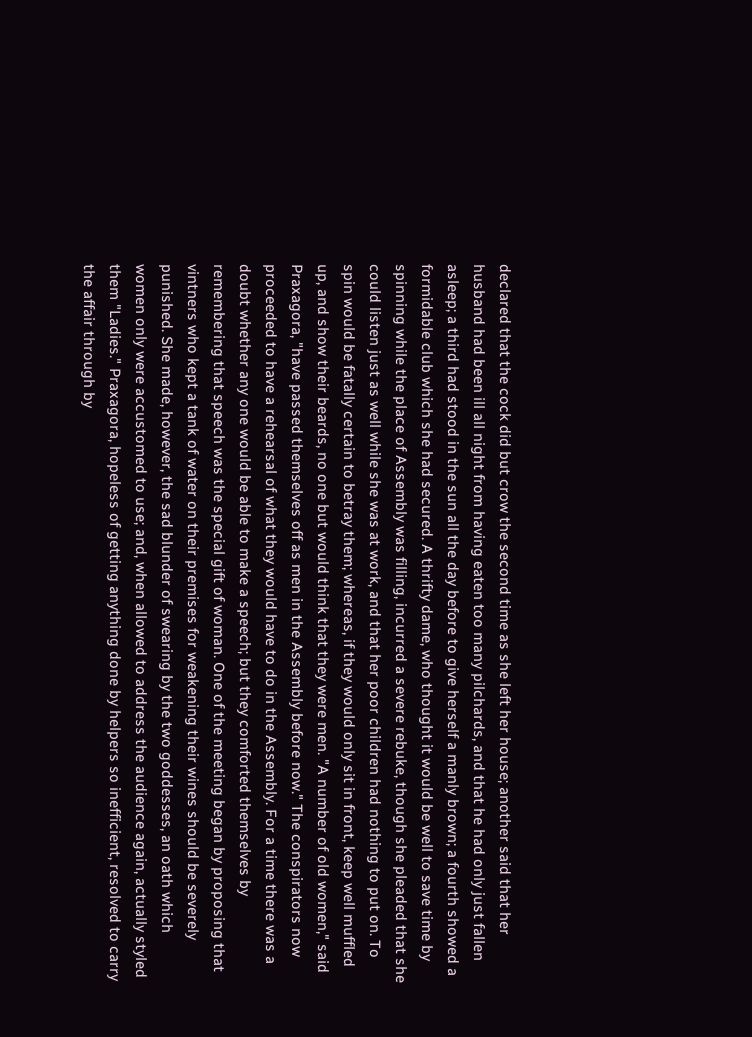declared that the cock did but crow the second time as she left her house; another said that her husband had been ill all night from having eaten too many pilchards, and that he had only just fallen asleep; a third had stood in the sun all the day before to give herself a manly brown; a fourth showed a formidable club which she had secured. A thrifty dame, who thought it would be well to save time by spinning while the place of Assembly was filling, incurred a severe rebuke, though she pleaded that she could listen just as well while she was at work, and that her poor children had nothing to put on. To spin would be fatally certain to betray them; whereas, if they would only sit in front, keep well muffled up, and show their beards, no one but would think that they were men. "A number of old women," said Praxagora, "have passed themselves off as men in the Assembly before now." The conspirators now proceeded to have a rehearsal of what they would have to do in the Assembly. For a time there was a doubt whether any one would be able to make a speech; but they comforted themselves by remembering that speech was the special gift of woman. One of the meeting began by proposing that vintners who kept a tank of water on their premises for weakening their wines should be severely punished. She made, however, the sad blunder of swearing by the two goddesses, an oath which women only were accustomed to use; and, when allowed to address the audience again, actually styled them "Ladies." Praxagora, hopeless of getting anything done by helpers so inefficient, resolved to carry the affair through by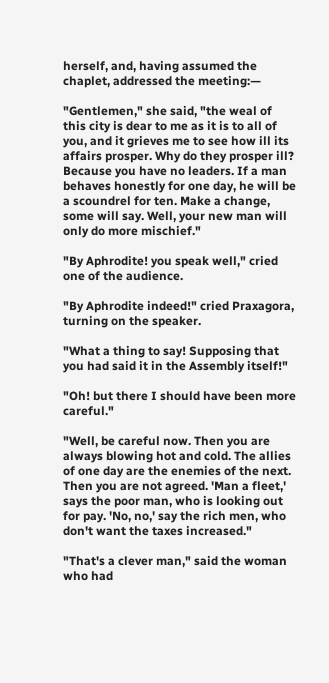herself, and, having assumed the chaplet, addressed the meeting:—

"Gentlemen," she said, "the weal of this city is dear to me as it is to all of you, and it grieves me to see how ill its affairs prosper. Why do they prosper ill? Because you have no leaders. If a man behaves honestly for one day, he will be a scoundrel for ten. Make a change, some will say. Well, your new man will only do more mischief."

"By Aphrodite! you speak well," cried one of the audience.

"By Aphrodite indeed!" cried Praxagora, turning on the speaker.

"What a thing to say! Supposing that you had said it in the Assembly itself!"

"Oh! but there I should have been more careful."

"Well, be careful now. Then you are always blowing hot and cold. The allies of one day are the enemies of the next. Then you are not agreed. 'Man a fleet,' says the poor man, who is looking out for pay. 'No, no,' say the rich men, who don't want the taxes increased."

"That's a clever man," said the woman who had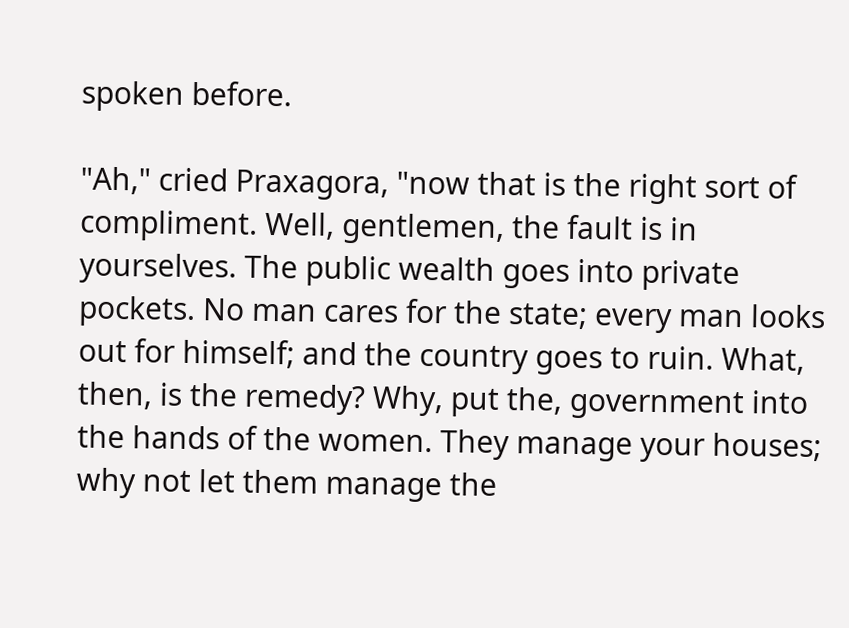spoken before.

"Ah," cried Praxagora, "now that is the right sort of compliment. Well, gentlemen, the fault is in yourselves. The public wealth goes into private pockets. No man cares for the state; every man looks out for himself; and the country goes to ruin. What, then, is the remedy? Why, put the, government into the hands of the women. They manage your houses; why not let them manage the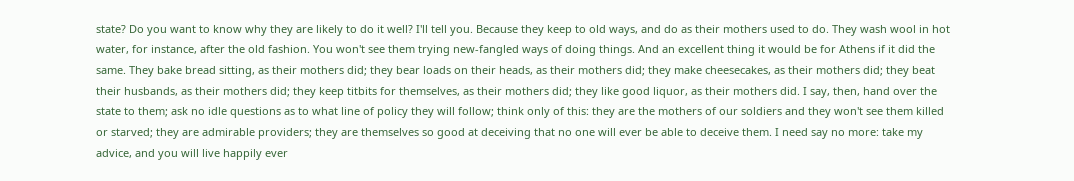state? Do you want to know why they are likely to do it well? I'll tell you. Because they keep to old ways, and do as their mothers used to do. They wash wool in hot water, for instance, after the old fashion. You won't see them trying new-fangled ways of doing things. And an excellent thing it would be for Athens if it did the same. They bake bread sitting, as their mothers did; they bear loads on their heads, as their mothers did; they make cheesecakes, as their mothers did; they beat their husbands, as their mothers did; they keep titbits for themselves, as their mothers did; they like good liquor, as their mothers did. I say, then, hand over the state to them; ask no idle questions as to what line of policy they will follow; think only of this: they are the mothers of our soldiers and they won't see them killed or starved; they are admirable providers; they are themselves so good at deceiving that no one will ever be able to deceive them. I need say no more: take my advice, and you will live happily ever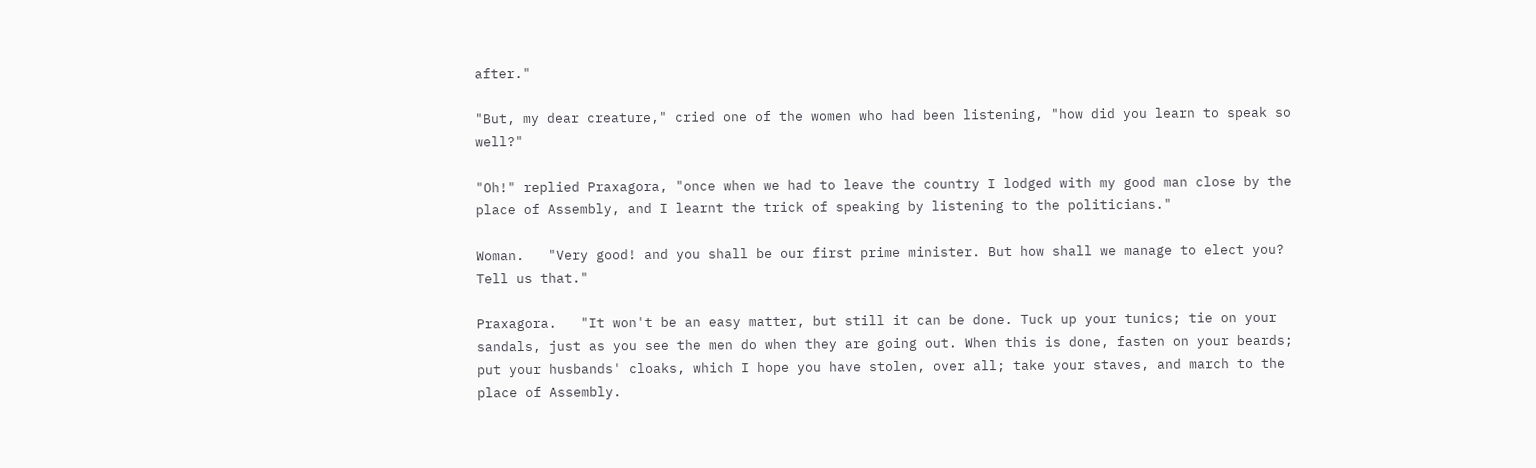after."

"But, my dear creature," cried one of the women who had been listening, "how did you learn to speak so well?"

"Oh!" replied Praxagora, "once when we had to leave the country I lodged with my good man close by the place of Assembly, and I learnt the trick of speaking by listening to the politicians."

Woman.   "Very good! and you shall be our first prime minister. But how shall we manage to elect you? Tell us that."

Praxagora.   "It won't be an easy matter, but still it can be done. Tuck up your tunics; tie on your sandals, just as you see the men do when they are going out. When this is done, fasten on your beards; put your husbands' cloaks, which I hope you have stolen, over all; take your staves, and march to the place of Assembly.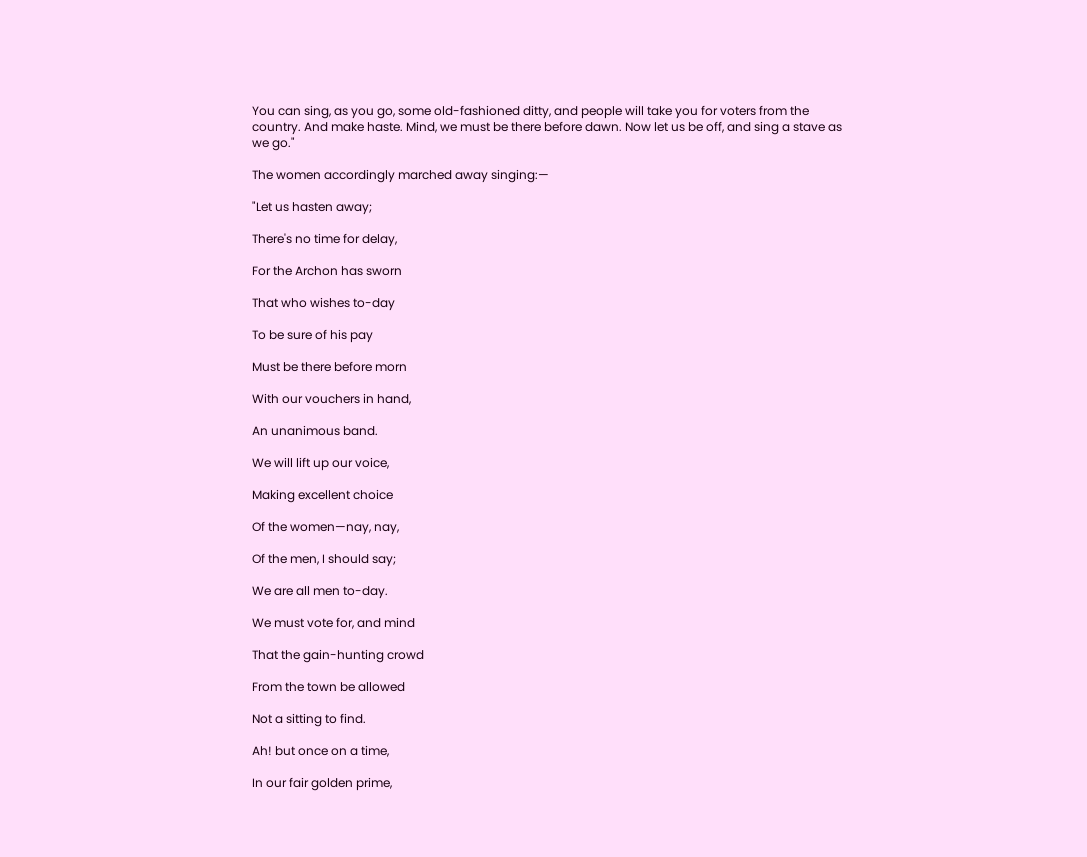You can sing, as you go, some old-fashioned ditty, and people will take you for voters from the country. And make haste. Mind, we must be there before dawn. Now let us be off, and sing a stave as we go."

The women accordingly marched away singing:—

"Let us hasten away;

There's no time for delay,

For the Archon has sworn

That who wishes to-day

To be sure of his pay

Must be there before morn

With our vouchers in hand,

An unanimous band.

We will lift up our voice,

Making excellent choice

Of the women—nay, nay,

Of the men, I should say;

We are all men to-day.

We must vote for, and mind

That the gain-hunting crowd

From the town be allowed

Not a sitting to find.

Ah! but once on a time,

In our fair golden prime,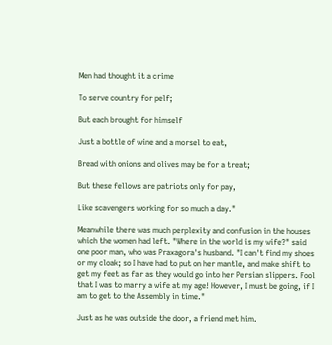Men had thought it a crime

To serve country for pelf;

But each brought for himself

Just a bottle of wine and a morsel to eat,

Bread with onions and olives may be for a treat;

But these fellows are patriots only for pay,

Like scavengers working for so much a day."

Meanwhile there was much perplexity and confusion in the houses which the women had left. "Where in the world is my wife?" said one poor man, who was Praxagora's husband. "I can't find my shoes or my cloak; so I have had to put on her mantle, and make shift to get my feet as far as they would go into her Persian slippers. Fool that I was to marry a wife at my age! However, I must be going, if I am to get to the Assembly in time."

Just as he was outside the door, a friend met him.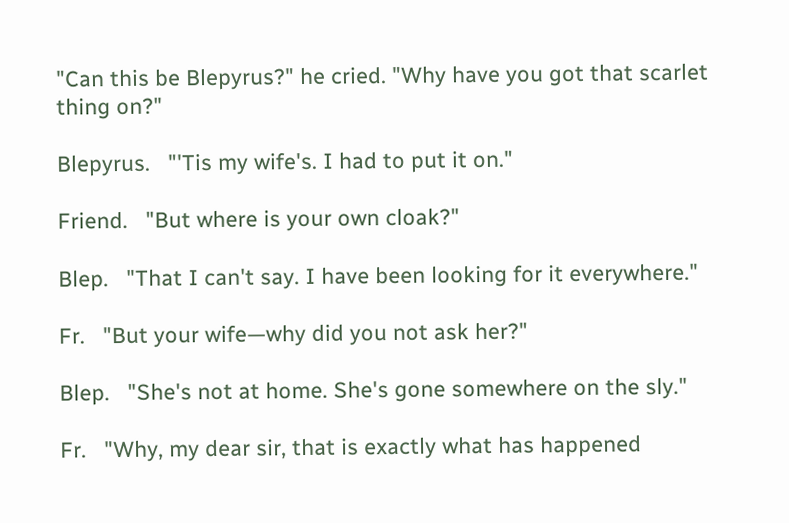"Can this be Blepyrus?" he cried. "Why have you got that scarlet thing on?"

Blepyrus.   "'Tis my wife's. I had to put it on."

Friend.   "But where is your own cloak?"

Blep.   "That I can't say. I have been looking for it everywhere."

Fr.   "But your wife—why did you not ask her?"

Blep.   "She's not at home. She's gone somewhere on the sly."

Fr.   "Why, my dear sir, that is exactly what has happened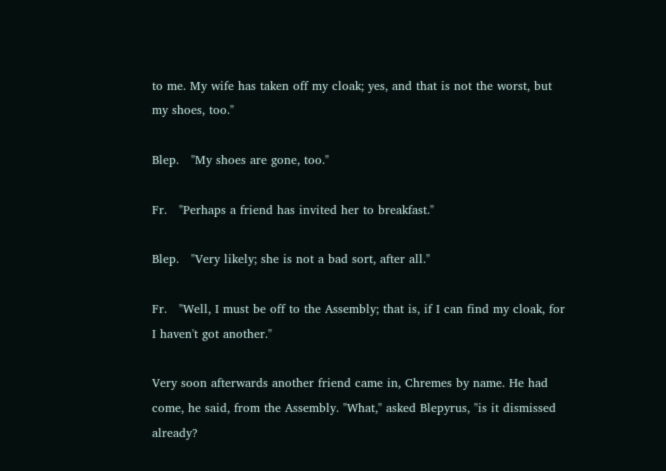to me. My wife has taken off my cloak; yes, and that is not the worst, but my shoes, too."

Blep.   "My shoes are gone, too."

Fr.   "Perhaps a friend has invited her to breakfast."

Blep.   "Very likely; she is not a bad sort, after all."

Fr.   "Well, I must be off to the Assembly; that is, if I can find my cloak, for I haven't got another."

Very soon afterwards another friend came in, Chremes by name. He had come, he said, from the Assembly. "What," asked Blepyrus, "is it dismissed already?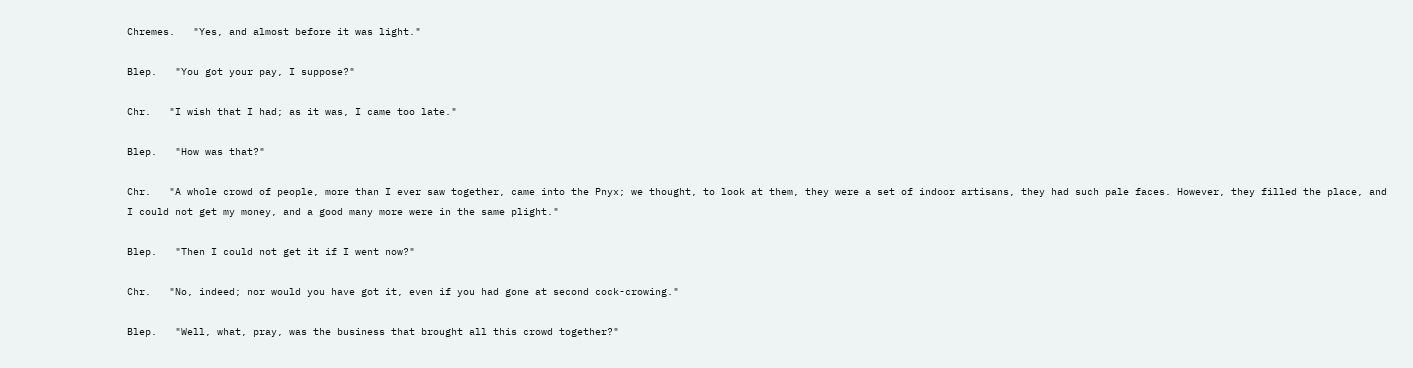Chremes.   "Yes, and almost before it was light."

Blep.   "You got your pay, I suppose?"

Chr.   "I wish that I had; as it was, I came too late."

Blep.   "How was that?"

Chr.   "A whole crowd of people, more than I ever saw together, came into the Pnyx; we thought, to look at them, they were a set of indoor artisans, they had such pale faces. However, they filled the place, and I could not get my money, and a good many more were in the same plight."

Blep.   "Then I could not get it if I went now?"

Chr.   "No, indeed; nor would you have got it, even if you had gone at second cock-crowing."

Blep.   "Well, what, pray, was the business that brought all this crowd together?"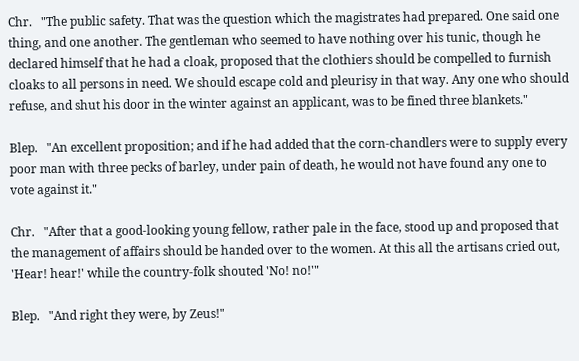Chr.   "The public safety. That was the question which the magistrates had prepared. One said one thing, and one another. The gentleman who seemed to have nothing over his tunic, though he declared himself that he had a cloak, proposed that the clothiers should be compelled to furnish cloaks to all persons in need. We should escape cold and pleurisy in that way. Any one who should refuse, and shut his door in the winter against an applicant, was to be fined three blankets."

Blep.   "An excellent proposition; and if he had added that the corn-chandlers were to supply every poor man with three pecks of barley, under pain of death, he would not have found any one to vote against it."

Chr.   "After that a good-looking young fellow, rather pale in the face, stood up and proposed that the management of affairs should be handed over to the women. At this all the artisans cried out, 'Hear! hear!' while the country-folk shouted 'No! no!'"

Blep.   "And right they were, by Zeus!"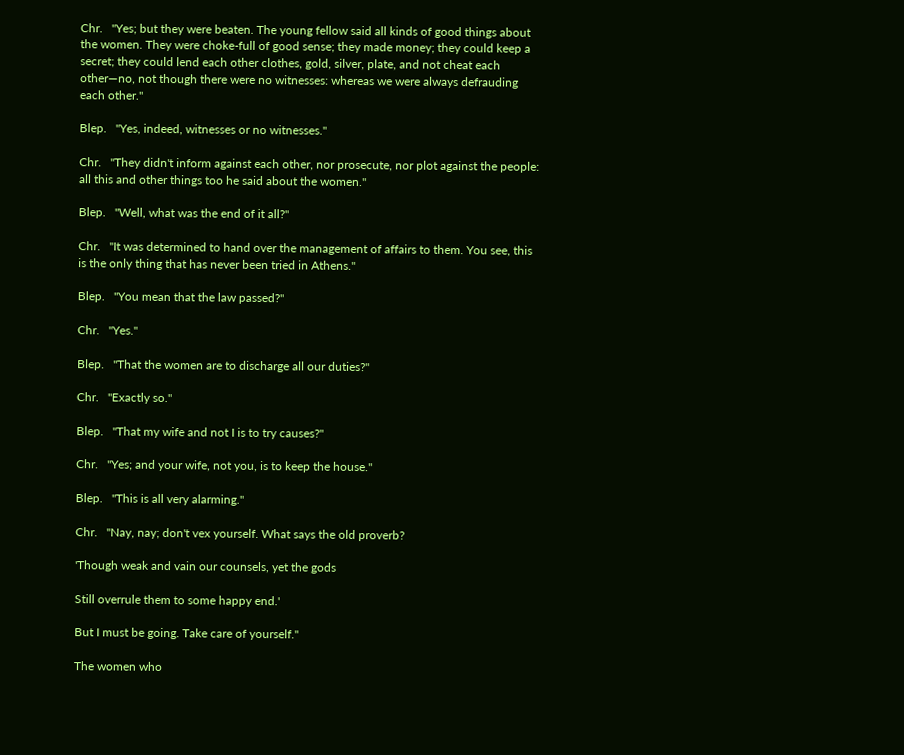Chr.   "Yes; but they were beaten. The young fellow said all kinds of good things about the women. They were choke-full of good sense; they made money; they could keep a secret; they could lend each other clothes, gold, silver, plate, and not cheat each other—no, not though there were no witnesses: whereas we were always defrauding each other."

Blep.   "Yes, indeed, witnesses or no witnesses."

Chr.   "They didn't inform against each other, nor prosecute, nor plot against the people: all this and other things too he said about the women."

Blep.   "Well, what was the end of it all?"

Chr.   "It was determined to hand over the management of affairs to them. You see, this is the only thing that has never been tried in Athens."

Blep.   "You mean that the law passed?"

Chr.   "Yes."

Blep.   "That the women are to discharge all our duties?"

Chr.   "Exactly so."

Blep.   "That my wife and not I is to try causes?"

Chr.   "Yes; and your wife, not you, is to keep the house."

Blep.   "This is all very alarming."

Chr.   "Nay, nay; don't vex yourself. What says the old proverb?

'Though weak and vain our counsels, yet the gods

Still overrule them to some happy end.'

But I must be going. Take care of yourself."

The women who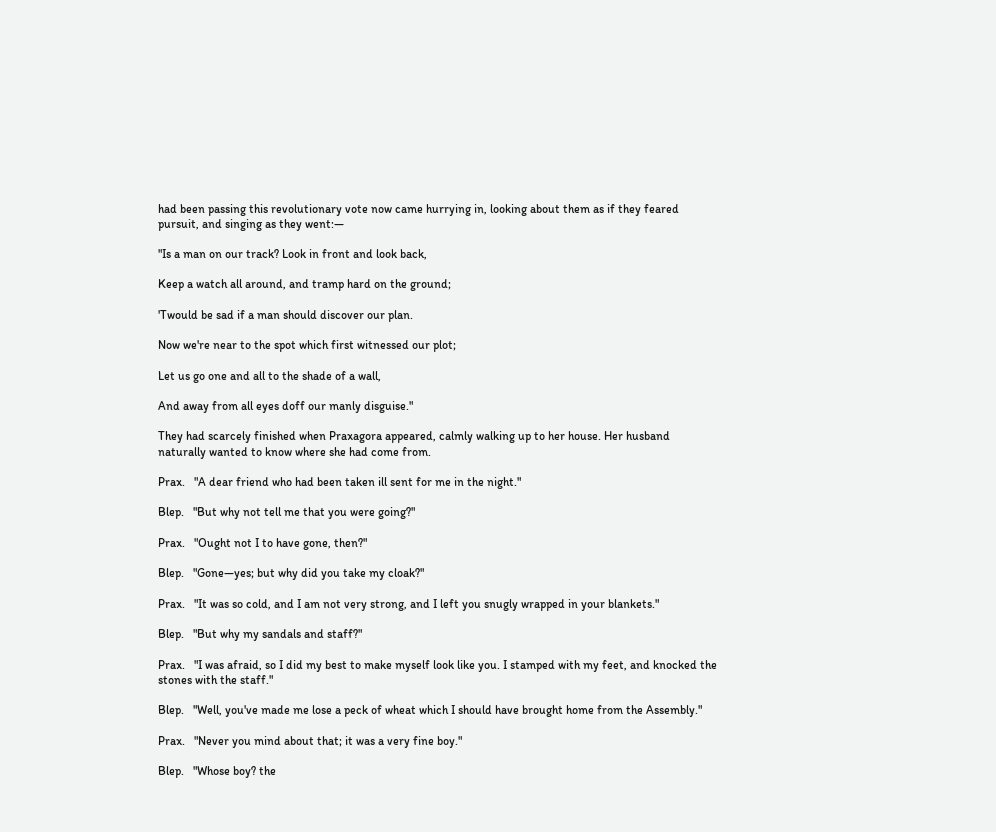had been passing this revolutionary vote now came hurrying in, looking about them as if they feared pursuit, and singing as they went:—

"Is a man on our track? Look in front and look back,

Keep a watch all around, and tramp hard on the ground;

'Twould be sad if a man should discover our plan.

Now we're near to the spot which first witnessed our plot;

Let us go one and all to the shade of a wall,

And away from all eyes doff our manly disguise."

They had scarcely finished when Praxagora appeared, calmly walking up to her house. Her husband naturally wanted to know where she had come from.

Prax.   "A dear friend who had been taken ill sent for me in the night."

Blep.   "But why not tell me that you were going?"

Prax.   "Ought not I to have gone, then?"

Blep.   "Gone—yes; but why did you take my cloak?"

Prax.   "It was so cold, and I am not very strong, and I left you snugly wrapped in your blankets."

Blep.   "But why my sandals and staff?"

Prax.   "I was afraid, so I did my best to make myself look like you. I stamped with my feet, and knocked the stones with the staff."

Blep.   "Well, you've made me lose a peck of wheat which I should have brought home from the Assembly."

Prax.   "Never you mind about that; it was a very fine boy."

Blep.   "Whose boy? the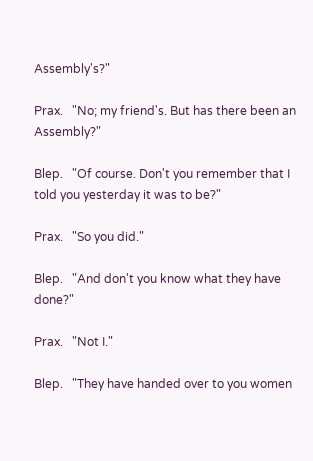Assembly's?"

Prax.   "No; my friend's. But has there been an Assembly?"

Blep.   "Of course. Don't you remember that I told you yesterday it was to be?"

Prax.   "So you did."

Blep.   "And don't you know what they have done?"

Prax.   "Not I."

Blep.   "They have handed over to you women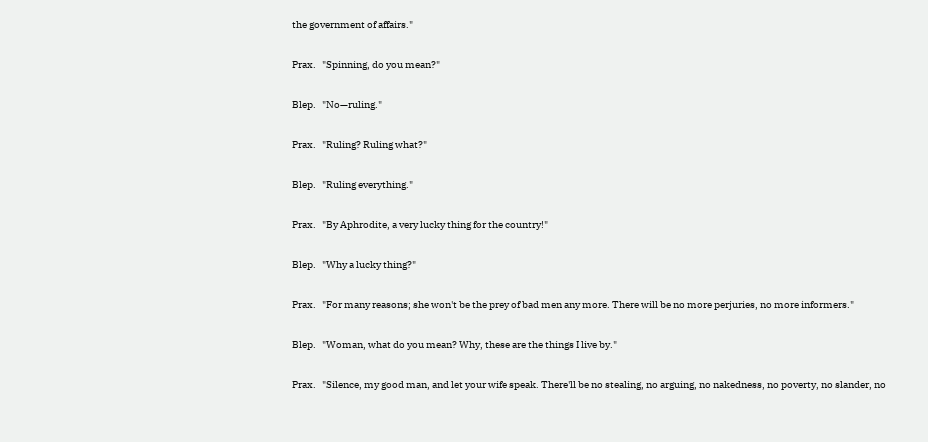the government of affairs."

Prax.   "Spinning, do you mean?"

Blep.   "No—ruling."

Prax.   "Ruling? Ruling what?"

Blep.   "Ruling everything."

Prax.   "By Aphrodite, a very lucky thing for the country!"

Blep.   "Why a lucky thing?"

Prax.   "For many reasons; she won't be the prey of bad men any more. There will be no more perjuries, no more informers."

Blep.   "Woman, what do you mean? Why, these are the things I live by."

Prax.   "Silence, my good man, and let your wife speak. There'll be no stealing, no arguing, no nakedness, no poverty, no slander, no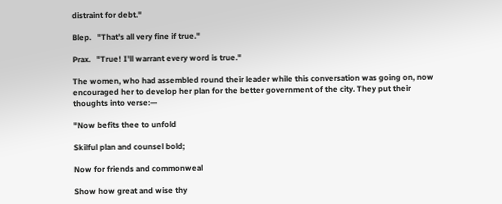distraint for debt."

Blep.   "That's all very fine if true."

Prax.   "True! I'll warrant every word is true."

The women, who had assembled round their leader while this conversation was going on, now encouraged her to develop her plan for the better government of the city. They put their thoughts into verse:—

"Now befits thee to unfold

Skilful plan and counsel bold;

Now for friends and commonweal

Show how great and wise thy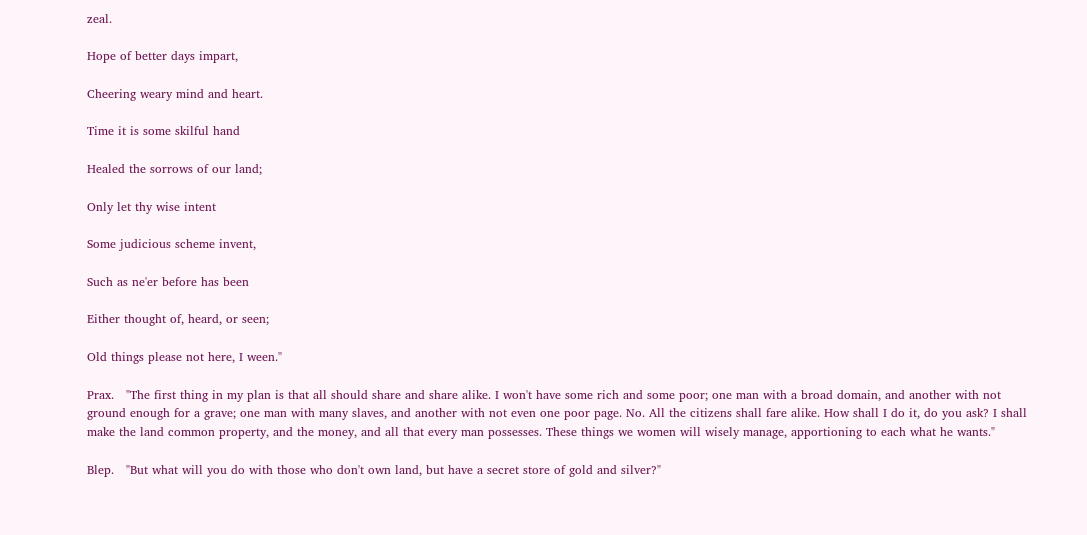zeal.

Hope of better days impart,

Cheering weary mind and heart.

Time it is some skilful hand

Healed the sorrows of our land;

Only let thy wise intent

Some judicious scheme invent,

Such as ne'er before has been

Either thought of, heard, or seen;

Old things please not here, I ween."

Prax.   "The first thing in my plan is that all should share and share alike. I won't have some rich and some poor; one man with a broad domain, and another with not ground enough for a grave; one man with many slaves, and another with not even one poor page. No. All the citizens shall fare alike. How shall I do it, do you ask? I shall make the land common property, and the money, and all that every man possesses. These things we women will wisely manage, apportioning to each what he wants."

Blep.   "But what will you do with those who don't own land, but have a secret store of gold and silver?"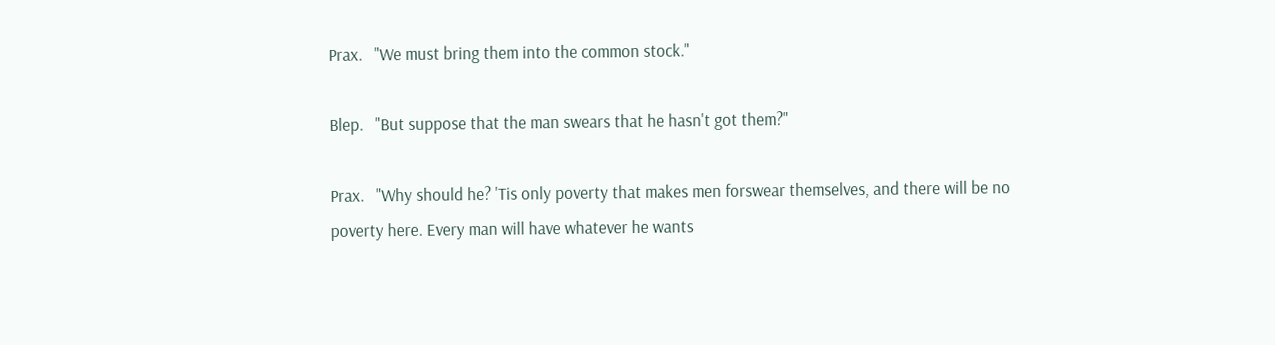Prax.   "We must bring them into the common stock."

Blep.   "But suppose that the man swears that he hasn't got them?"

Prax.   "Why should he? 'Tis only poverty that makes men forswear themselves, and there will be no poverty here. Every man will have whatever he wants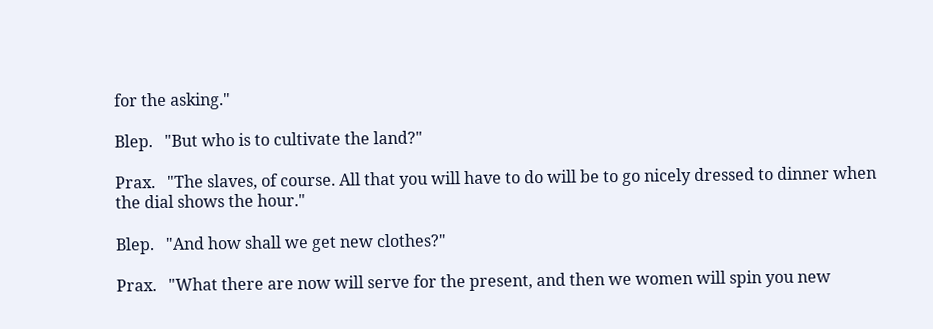for the asking."

Blep.   "But who is to cultivate the land?"

Prax.   "The slaves, of course. All that you will have to do will be to go nicely dressed to dinner when the dial shows the hour."

Blep.   "And how shall we get new clothes?"

Prax.   "What there are now will serve for the present, and then we women will spin you new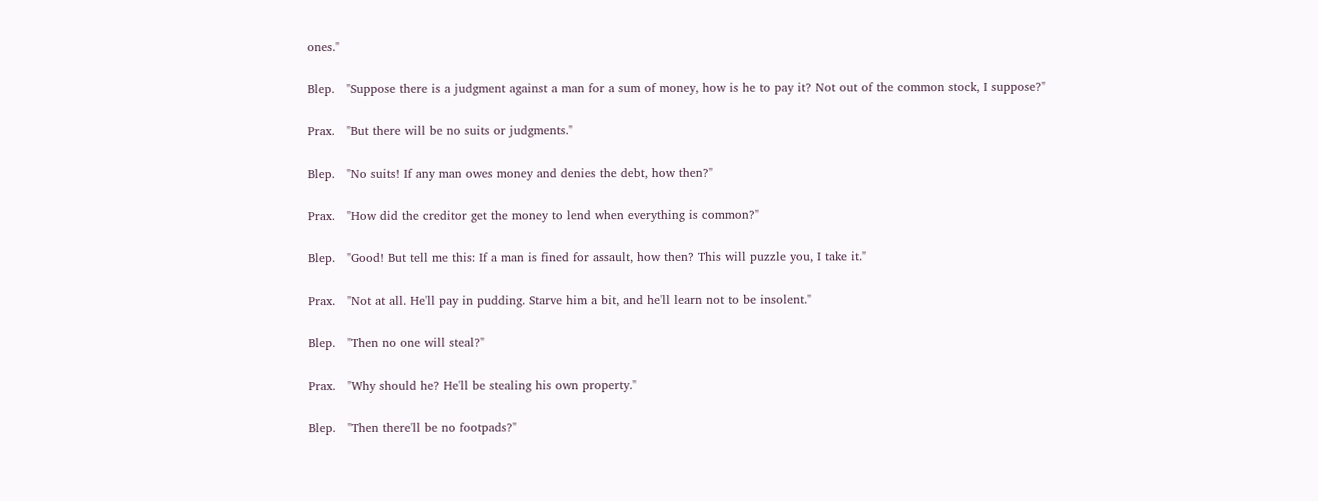ones."

Blep.   "Suppose there is a judgment against a man for a sum of money, how is he to pay it? Not out of the common stock, I suppose?"

Prax.   "But there will be no suits or judgments."

Blep.   "No suits! If any man owes money and denies the debt, how then?"

Prax.   "How did the creditor get the money to lend when everything is common?"

Blep.   "Good! But tell me this: If a man is fined for assault, how then? This will puzzle you, I take it."

Prax.   "Not at all. He'll pay in pudding. Starve him a bit, and he'll learn not to be insolent."

Blep.   "Then no one will steal?"

Prax.   "Why should he? He'll be stealing his own property."

Blep.   "Then there'll be no footpads?"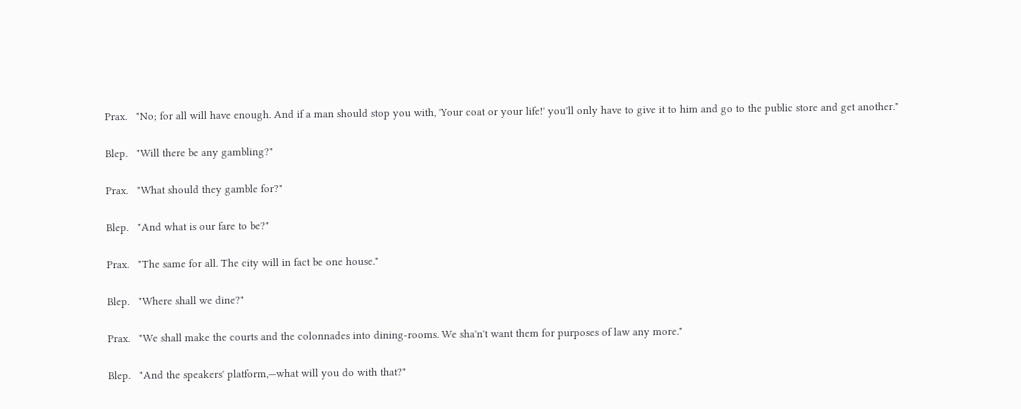Prax.   "No; for all will have enough. And if a man should stop you with, 'Your coat or your life!' you'll only have to give it to him and go to the public store and get another."

Blep.   "Will there be any gambling?"

Prax.   "What should they gamble for?"

Blep.   "And what is our fare to be?"

Prax.   "The same for all. The city will in fact be one house."

Blep.   "Where shall we dine?"

Prax.   "We shall make the courts and the colonnades into dining-rooms. We sha'n't want them for purposes of law any more."

Blep.   "And the speakers' platform,—what will you do with that?"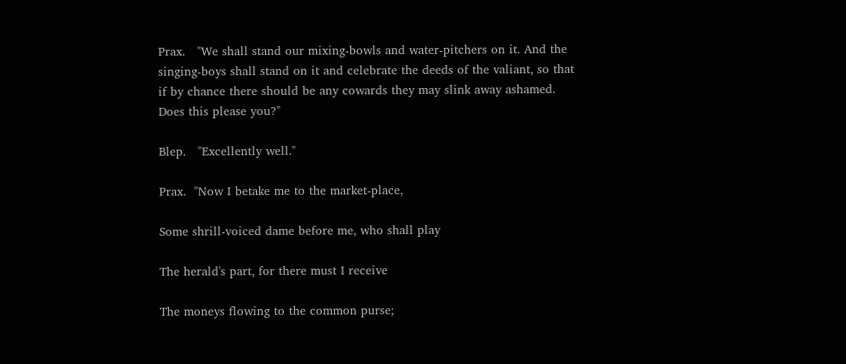Prax.   "We shall stand our mixing-bowls and water-pitchers on it. And the singing-boys shall stand on it and celebrate the deeds of the valiant, so that if by chance there should be any cowards they may slink away ashamed. Does this please you?"

Blep.   "Excellently well."

Prax.  "Now I betake me to the market-place,

Some shrill-voiced dame before me, who shall play

The herald's part, for there must I receive

The moneys flowing to the common purse;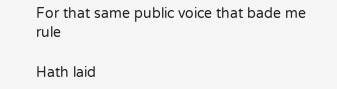For that same public voice that bade me rule

Hath laid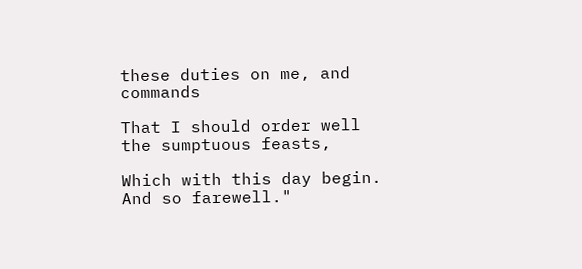these duties on me, and commands

That I should order well the sumptuous feasts,

Which with this day begin. And so farewell."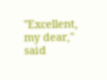"Excellent, my dear," said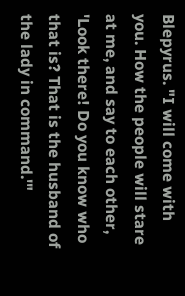Blepyrus. "I will come with you. How the people will stare at me, and say to each other, 'Look there! Do you know who that is? That is the husband of the lady in command.'"